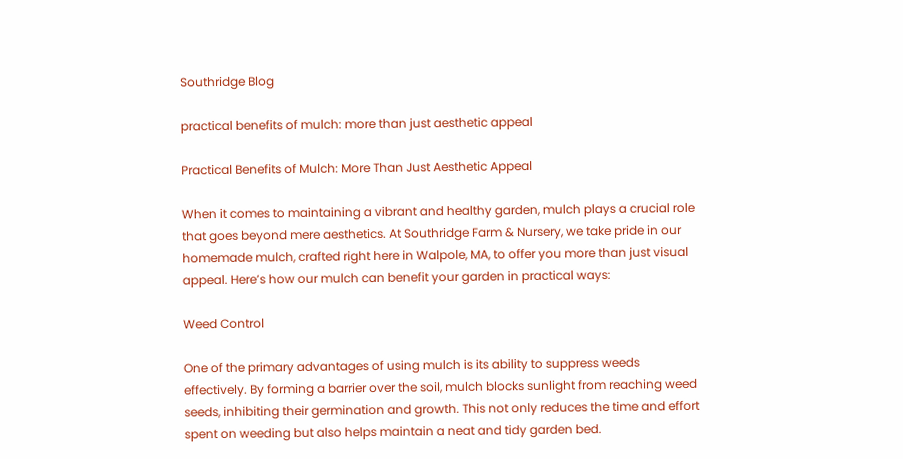Southridge Blog

practical benefits of mulch: more than just aesthetic appeal

Practical Benefits of Mulch: More Than Just Aesthetic Appeal

When it comes to maintaining a vibrant and healthy garden, mulch plays a crucial role that goes beyond mere aesthetics. At Southridge Farm & Nursery, we take pride in our homemade mulch, crafted right here in Walpole, MA, to offer you more than just visual appeal. Here’s how our mulch can benefit your garden in practical ways:

Weed Control

One of the primary advantages of using mulch is its ability to suppress weeds effectively. By forming a barrier over the soil, mulch blocks sunlight from reaching weed seeds, inhibiting their germination and growth. This not only reduces the time and effort spent on weeding but also helps maintain a neat and tidy garden bed.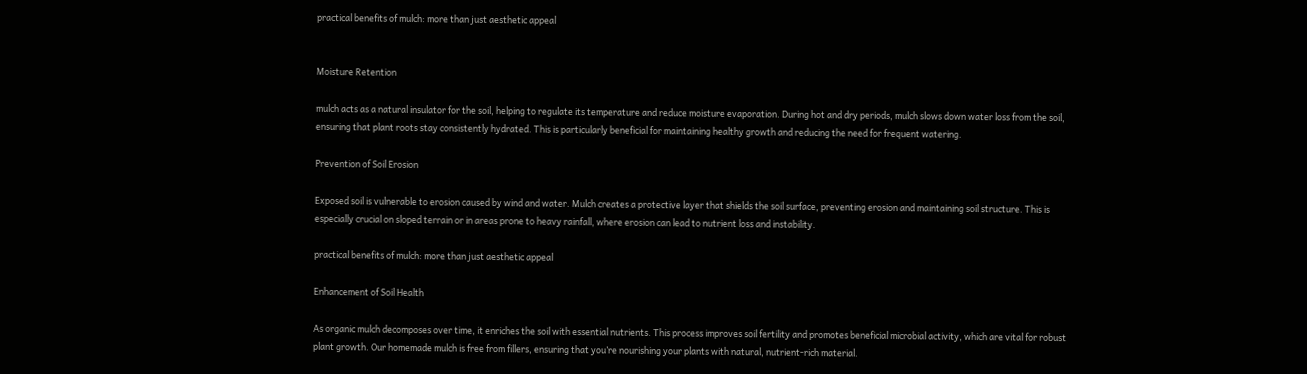practical benefits of mulch: more than just aesthetic appeal


Moisture Retention

mulch acts as a natural insulator for the soil, helping to regulate its temperature and reduce moisture evaporation. During hot and dry periods, mulch slows down water loss from the soil, ensuring that plant roots stay consistently hydrated. This is particularly beneficial for maintaining healthy growth and reducing the need for frequent watering.

Prevention of Soil Erosion

Exposed soil is vulnerable to erosion caused by wind and water. Mulch creates a protective layer that shields the soil surface, preventing erosion and maintaining soil structure. This is especially crucial on sloped terrain or in areas prone to heavy rainfall, where erosion can lead to nutrient loss and instability.

practical benefits of mulch: more than just aesthetic appeal

Enhancement of Soil Health

As organic mulch decomposes over time, it enriches the soil with essential nutrients. This process improves soil fertility and promotes beneficial microbial activity, which are vital for robust plant growth. Our homemade mulch is free from fillers, ensuring that you’re nourishing your plants with natural, nutrient-rich material.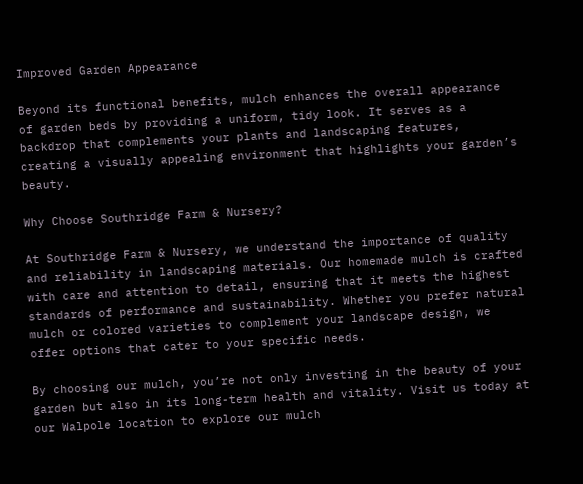Improved Garden Appearance

Beyond its functional benefits, mulch enhances the overall appearance of garden beds by providing a uniform, tidy look. It serves as a backdrop that complements your plants and landscaping features, creating a visually appealing environment that highlights your garden’s beauty.

Why Choose Southridge Farm & Nursery?

At Southridge Farm & Nursery, we understand the importance of quality and reliability in landscaping materials. Our homemade mulch is crafted with care and attention to detail, ensuring that it meets the highest standards of performance and sustainability. Whether you prefer natural mulch or colored varieties to complement your landscape design, we offer options that cater to your specific needs.

By choosing our mulch, you’re not only investing in the beauty of your garden but also in its long-term health and vitality. Visit us today at our Walpole location to explore our mulch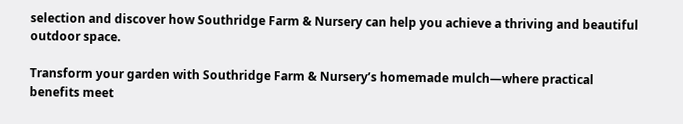selection and discover how Southridge Farm & Nursery can help you achieve a thriving and beautiful outdoor space.

Transform your garden with Southridge Farm & Nursery’s homemade mulch—where practical benefits meet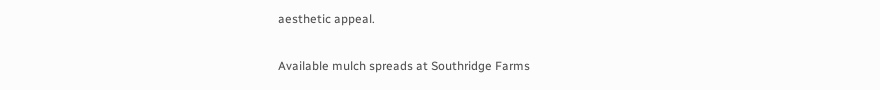aesthetic appeal.

Available mulch spreads at Southridge Farms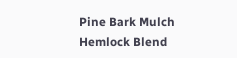Pine Bark Mulch
Hemlock Blend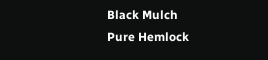Black Mulch
Pure Hemlock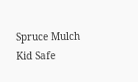Spruce Mulch
Kid Safe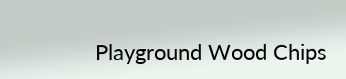Playground Wood Chips